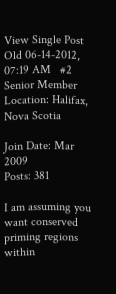View Single Post
Old 06-14-2012, 07:19 AM   #2
Senior Member
Location: Halifax, Nova Scotia

Join Date: Mar 2009
Posts: 381

I am assuming you want conserved priming regions within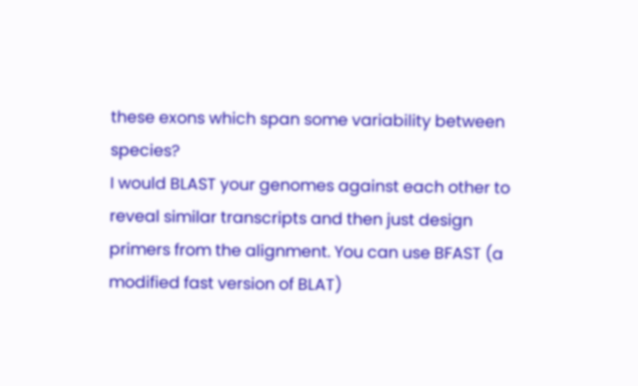these exons which span some variability between species?
I would BLAST your genomes against each other to reveal similar transcripts and then just design primers from the alignment. You can use BFAST (a modified fast version of BLAT)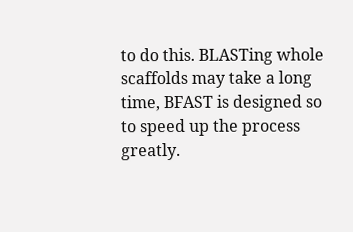to do this. BLASTing whole scaffolds may take a long time, BFAST is designed so to speed up the process greatly.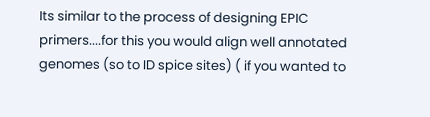Its similar to the process of designing EPIC primers....for this you would align well annotated genomes (so to ID spice sites) ( if you wanted to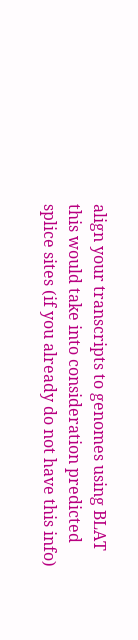align your transcripts to genomes using BLAT this would take into consideration predicted splice sites (if you already do not have this info)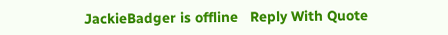JackieBadger is offline   Reply With Quote